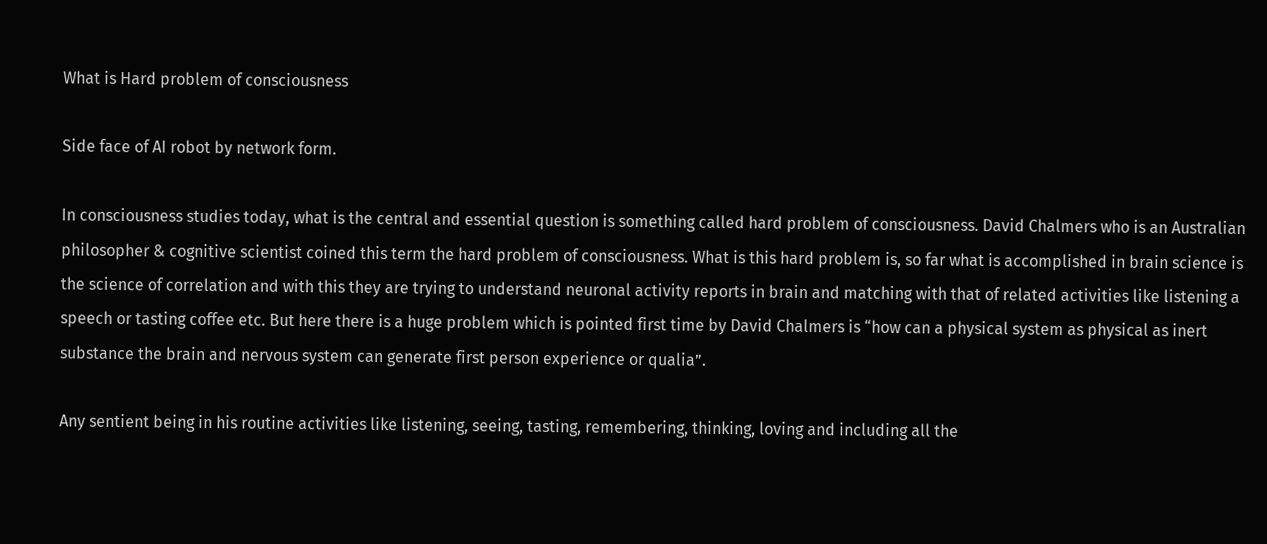What is Hard problem of consciousness

Side face of AI robot by network form.

In consciousness studies today, what is the central and essential question is something called hard problem of consciousness. David Chalmers who is an Australian philosopher & cognitive scientist coined this term the hard problem of consciousness. What is this hard problem is, so far what is accomplished in brain science is the science of correlation and with this they are trying to understand neuronal activity reports in brain and matching with that of related activities like listening a speech or tasting coffee etc. But here there is a huge problem which is pointed first time by David Chalmers is “how can a physical system as physical as inert substance the brain and nervous system can generate first person experience or qualia”.

Any sentient being in his routine activities like listening, seeing, tasting, remembering, thinking, loving and including all the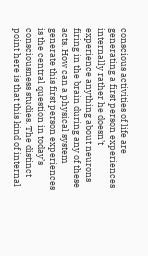conscious activities of life are generating a first person experiences internally rather he doesn’t experience anything about neurons firing in the brain during any of these acts. How can a physical system generate this first person experiences is the central question in today’s consciousness studies. The distinct point here is that this kind of internal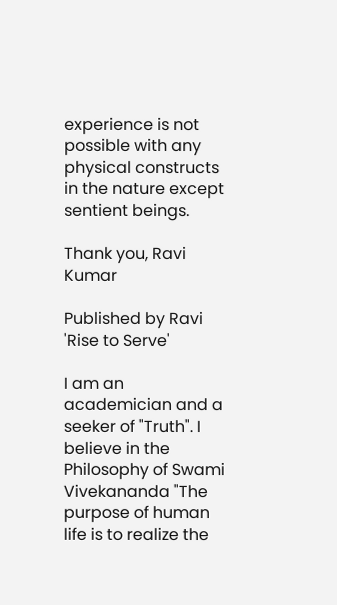experience is not possible with any physical constructs in the nature except sentient beings.

Thank you, Ravi Kumar

Published by Ravi 'Rise to Serve'

I am an academician and a seeker of "Truth". I believe in the Philosophy of Swami Vivekananda "The purpose of human life is to realize the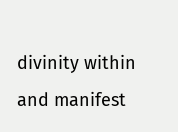divinity within and manifest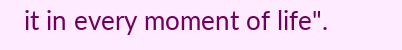it in every moment of life".